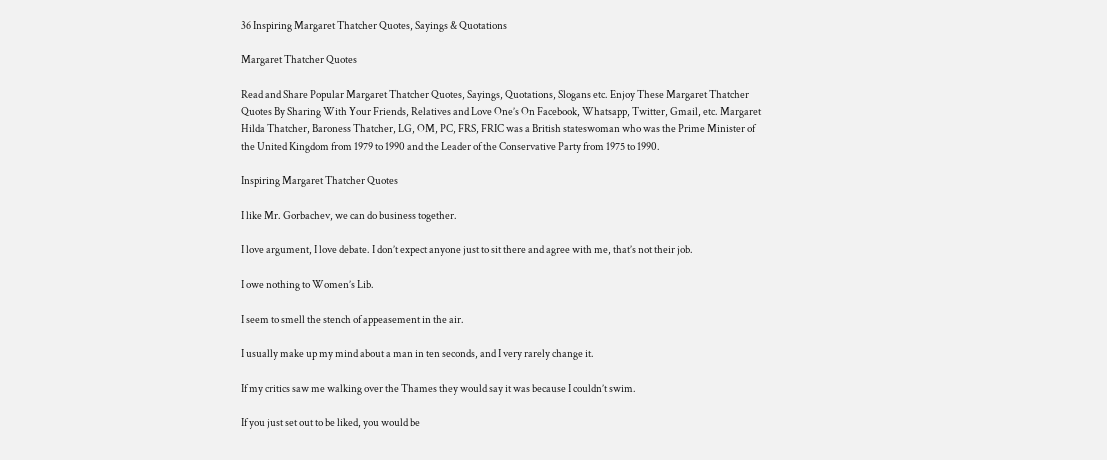36 Inspiring Margaret Thatcher Quotes, Sayings & Quotations

Margaret Thatcher Quotes

Read and Share Popular Margaret Thatcher Quotes, Sayings, Quotations, Slogans etc. Enjoy These Margaret Thatcher Quotes By Sharing With Your Friends, Relatives and Love One’s On Facebook, Whatsapp, Twitter, Gmail, etc. Margaret Hilda Thatcher, Baroness Thatcher, LG, OM, PC, FRS, FRIC was a British stateswoman who was the Prime Minister of the United Kingdom from 1979 to 1990 and the Leader of the Conservative Party from 1975 to 1990.

Inspiring Margaret Thatcher Quotes

I like Mr. Gorbachev, we can do business together.

I love argument, I love debate. I don’t expect anyone just to sit there and agree with me, that’s not their job.

I owe nothing to Women’s Lib.

I seem to smell the stench of appeasement in the air.

I usually make up my mind about a man in ten seconds, and I very rarely change it.

If my critics saw me walking over the Thames they would say it was because I couldn’t swim.

If you just set out to be liked, you would be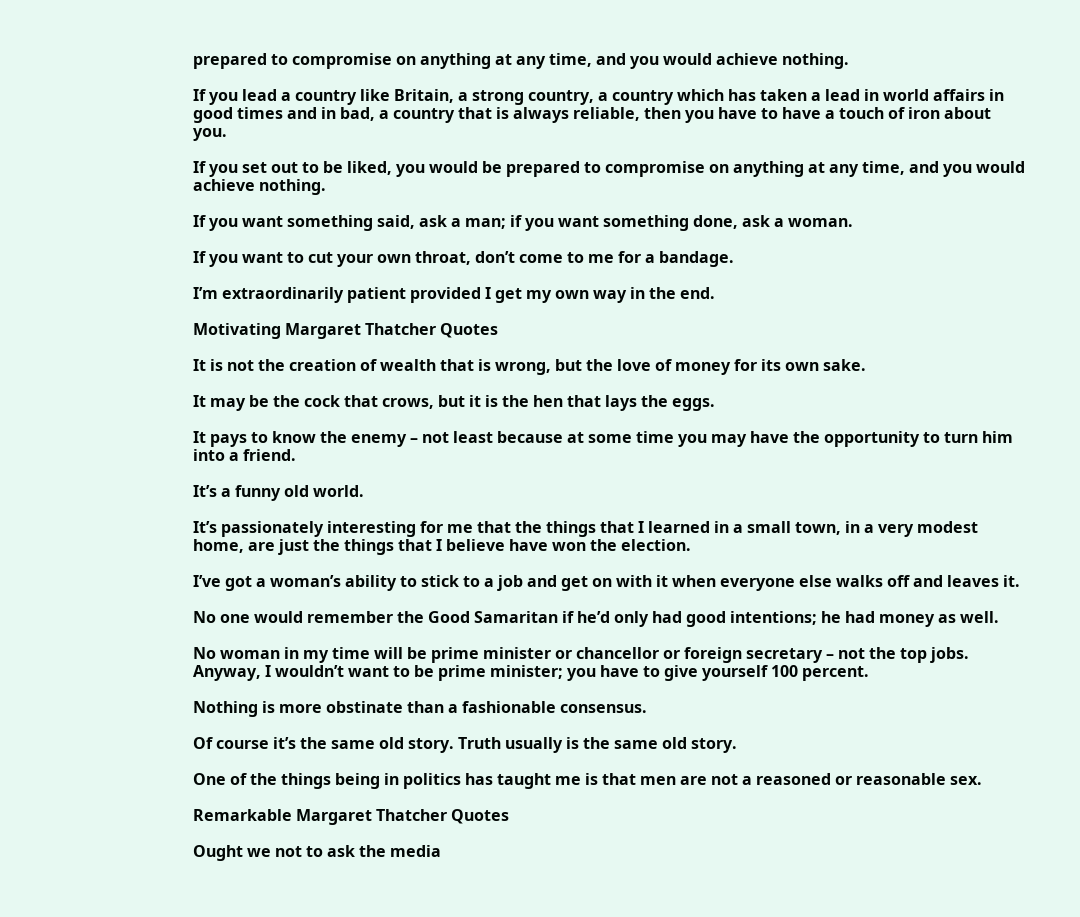prepared to compromise on anything at any time, and you would achieve nothing.

If you lead a country like Britain, a strong country, a country which has taken a lead in world affairs in good times and in bad, a country that is always reliable, then you have to have a touch of iron about you.

If you set out to be liked, you would be prepared to compromise on anything at any time, and you would achieve nothing.

If you want something said, ask a man; if you want something done, ask a woman.

If you want to cut your own throat, don’t come to me for a bandage.

I’m extraordinarily patient provided I get my own way in the end.

Motivating Margaret Thatcher Quotes

It is not the creation of wealth that is wrong, but the love of money for its own sake.

It may be the cock that crows, but it is the hen that lays the eggs.

It pays to know the enemy – not least because at some time you may have the opportunity to turn him into a friend.

It’s a funny old world.

It’s passionately interesting for me that the things that I learned in a small town, in a very modest home, are just the things that I believe have won the election.

I’ve got a woman’s ability to stick to a job and get on with it when everyone else walks off and leaves it.

No one would remember the Good Samaritan if he’d only had good intentions; he had money as well.

No woman in my time will be prime minister or chancellor or foreign secretary – not the top jobs. Anyway, I wouldn’t want to be prime minister; you have to give yourself 100 percent.

Nothing is more obstinate than a fashionable consensus.

Of course it’s the same old story. Truth usually is the same old story.

One of the things being in politics has taught me is that men are not a reasoned or reasonable sex.

Remarkable Margaret Thatcher Quotes

Ought we not to ask the media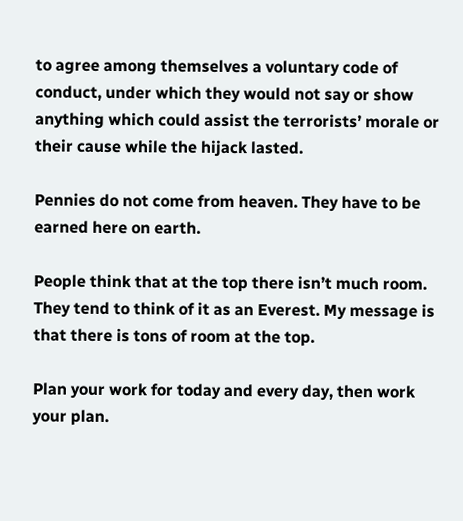to agree among themselves a voluntary code of conduct, under which they would not say or show anything which could assist the terrorists’ morale or their cause while the hijack lasted.

Pennies do not come from heaven. They have to be earned here on earth.

People think that at the top there isn’t much room. They tend to think of it as an Everest. My message is that there is tons of room at the top.

Plan your work for today and every day, then work your plan.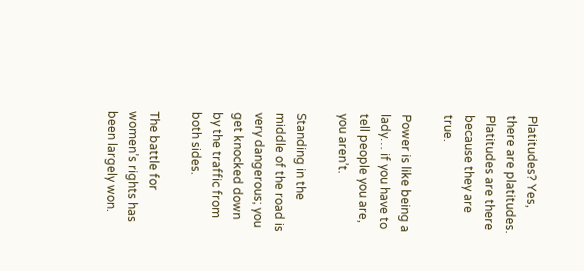Platitudes? Yes, there are platitudes. Platitudes are there because they are true.

Power is like being a lady… if you have to tell people you are, you aren’t.

Standing in the middle of the road is very dangerous; you get knocked down by the traffic from both sides.

The battle for women’s rights has been largely won.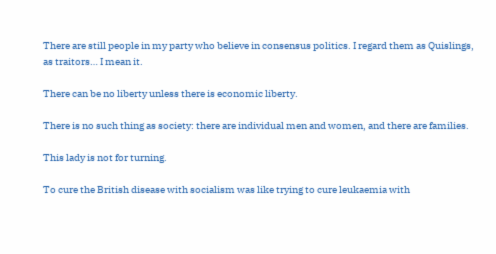There are still people in my party who believe in consensus politics. I regard them as Quislings, as traitors… I mean it.

There can be no liberty unless there is economic liberty.

There is no such thing as society: there are individual men and women, and there are families.

This lady is not for turning.

To cure the British disease with socialism was like trying to cure leukaemia with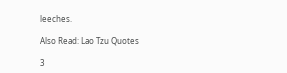leeches.

Also Read: Lao Tzu Quotes

3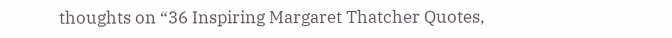thoughts on “36 Inspiring Margaret Thatcher Quotes,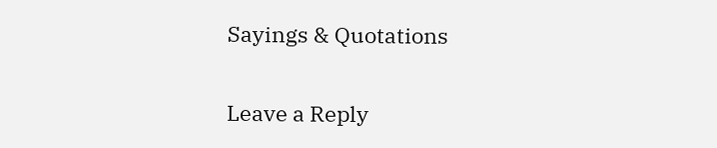Sayings & Quotations

Leave a Reply